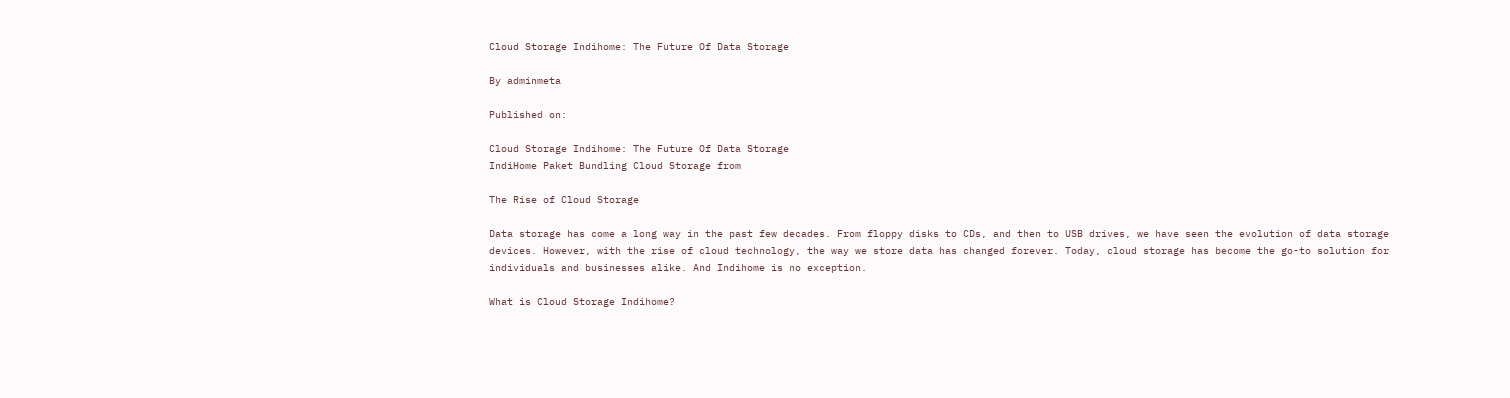Cloud Storage Indihome: The Future Of Data Storage

By adminmeta

Published on:

Cloud Storage Indihome: The Future Of Data Storage
IndiHome Paket Bundling Cloud Storage from

The Rise of Cloud Storage

Data storage has come a long way in the past few decades. From floppy disks to CDs, and then to USB drives, we have seen the evolution of data storage devices. However, with the rise of cloud technology, the way we store data has changed forever. Today, cloud storage has become the go-to solution for individuals and businesses alike. And Indihome is no exception.

What is Cloud Storage Indihome?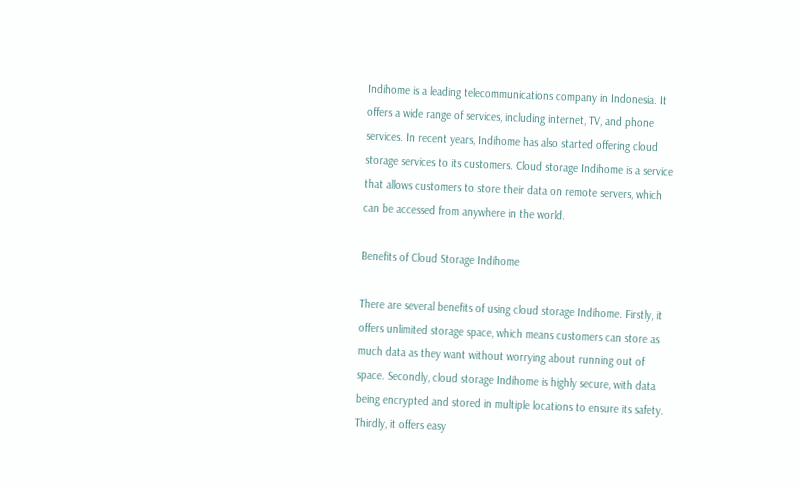Indihome is a leading telecommunications company in Indonesia. It offers a wide range of services, including internet, TV, and phone services. In recent years, Indihome has also started offering cloud storage services to its customers. Cloud storage Indihome is a service that allows customers to store their data on remote servers, which can be accessed from anywhere in the world.

Benefits of Cloud Storage Indihome

There are several benefits of using cloud storage Indihome. Firstly, it offers unlimited storage space, which means customers can store as much data as they want without worrying about running out of space. Secondly, cloud storage Indihome is highly secure, with data being encrypted and stored in multiple locations to ensure its safety. Thirdly, it offers easy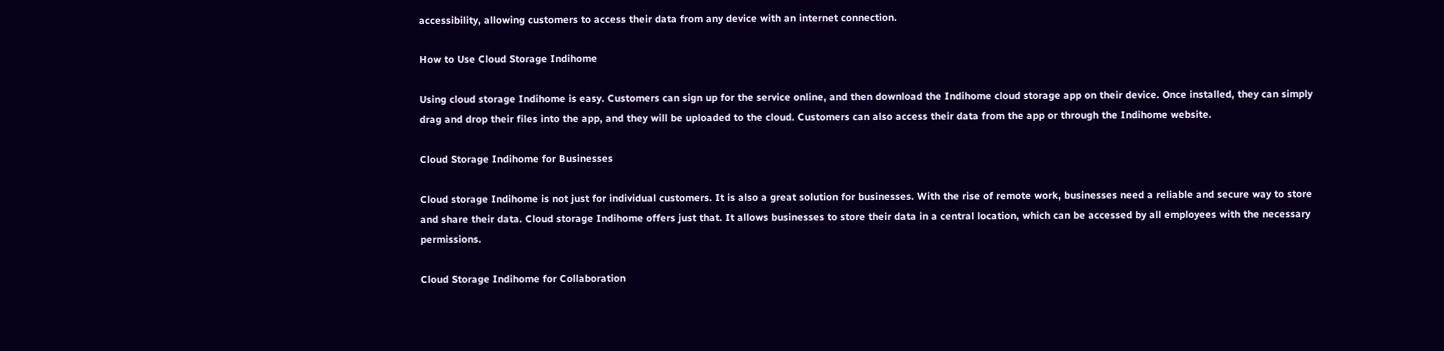accessibility, allowing customers to access their data from any device with an internet connection.

How to Use Cloud Storage Indihome

Using cloud storage Indihome is easy. Customers can sign up for the service online, and then download the Indihome cloud storage app on their device. Once installed, they can simply drag and drop their files into the app, and they will be uploaded to the cloud. Customers can also access their data from the app or through the Indihome website.

Cloud Storage Indihome for Businesses

Cloud storage Indihome is not just for individual customers. It is also a great solution for businesses. With the rise of remote work, businesses need a reliable and secure way to store and share their data. Cloud storage Indihome offers just that. It allows businesses to store their data in a central location, which can be accessed by all employees with the necessary permissions.

Cloud Storage Indihome for Collaboration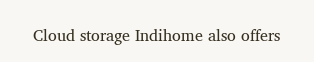Cloud storage Indihome also offers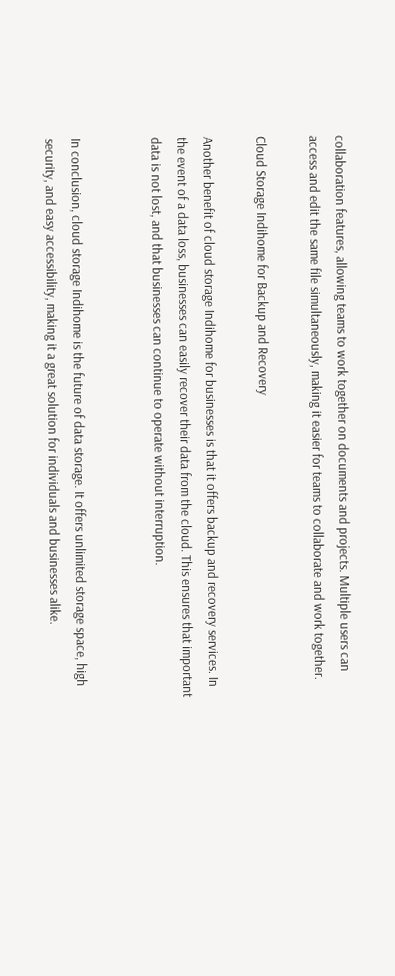collaboration features, allowing teams to work together on documents and projects. Multiple users can access and edit the same file simultaneously, making it easier for teams to collaborate and work together.

Cloud Storage Indihome for Backup and Recovery

Another benefit of cloud storage Indihome for businesses is that it offers backup and recovery services. In the event of a data loss, businesses can easily recover their data from the cloud. This ensures that important data is not lost, and that businesses can continue to operate without interruption.


In conclusion, cloud storage Indihome is the future of data storage. It offers unlimited storage space, high security, and easy accessibility, making it a great solution for individuals and businesses alike.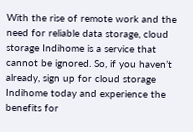With the rise of remote work and the need for reliable data storage, cloud storage Indihome is a service that cannot be ignored. So, if you haven’t already, sign up for cloud storage Indihome today and experience the benefits for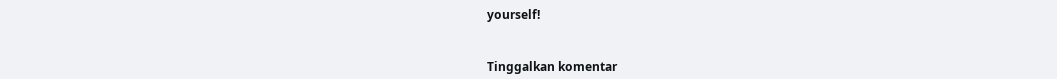yourself!


Tinggalkan komentar